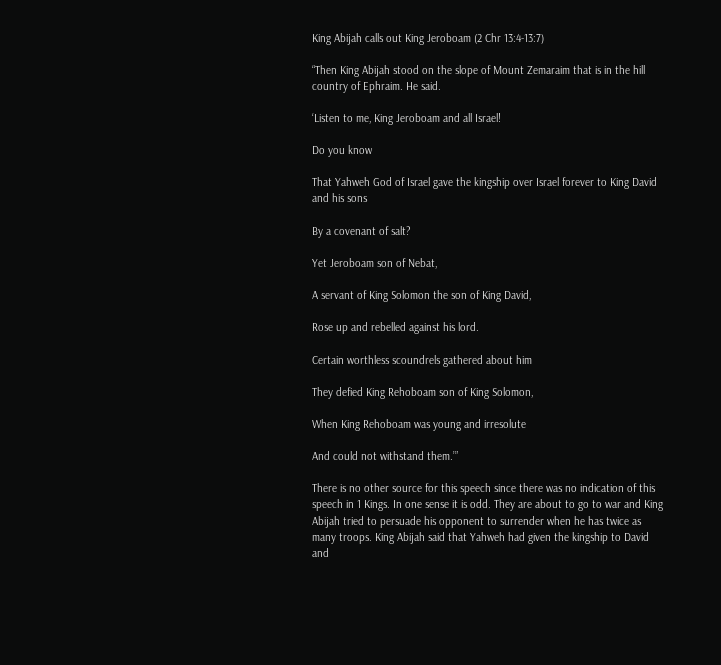King Abijah calls out King Jeroboam (2 Chr 13:4-13:7)

“Then King Abijah stood on the slope of Mount Zemaraim that is in the hill country of Ephraim. He said.

‘Listen to me, King Jeroboam and all Israel!

Do you know

That Yahweh God of Israel gave the kingship over Israel forever to King David and his sons

By a covenant of salt?

Yet Jeroboam son of Nebat,

A servant of King Solomon the son of King David,

Rose up and rebelled against his lord.

Certain worthless scoundrels gathered about him

They defied King Rehoboam son of King Solomon,

When King Rehoboam was young and irresolute

And could not withstand them.’”

There is no other source for this speech since there was no indication of this speech in 1 Kings. In one sense it is odd. They are about to go to war and King Abijah tried to persuade his opponent to surrender when he has twice as many troops. King Abijah said that Yahweh had given the kingship to David and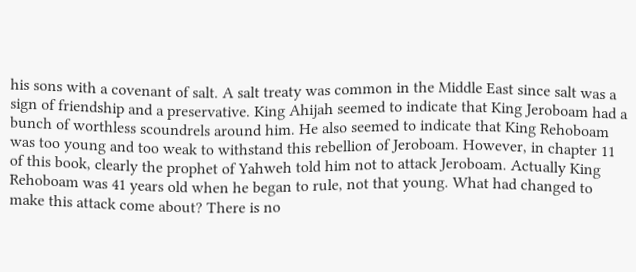his sons with a covenant of salt. A salt treaty was common in the Middle East since salt was a sign of friendship and a preservative. King Ahijah seemed to indicate that King Jeroboam had a bunch of worthless scoundrels around him. He also seemed to indicate that King Rehoboam was too young and too weak to withstand this rebellion of Jeroboam. However, in chapter 11 of this book, clearly the prophet of Yahweh told him not to attack Jeroboam. Actually King Rehoboam was 41 years old when he began to rule, not that young. What had changed to make this attack come about? There is no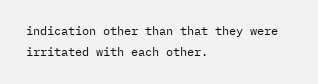indication other than that they were irritated with each other.